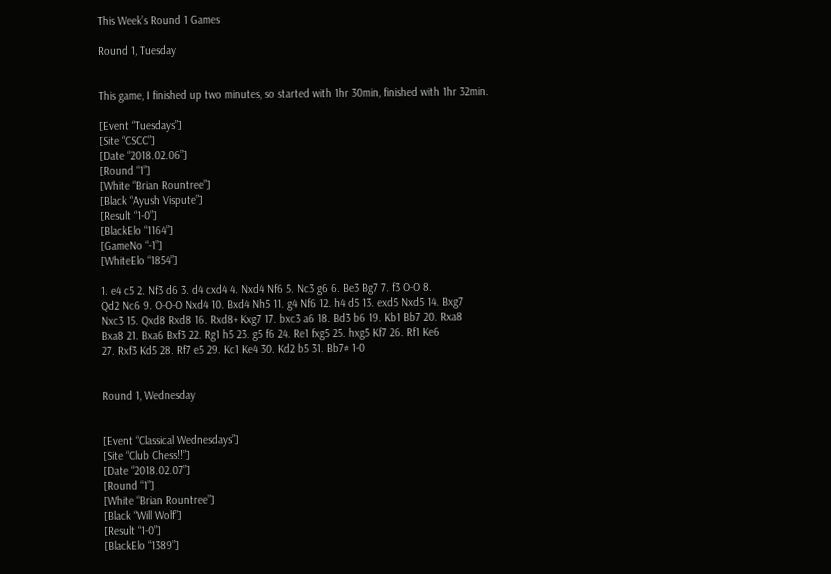This Week’s Round 1 Games

Round 1, Tuesday


This game, I finished up two minutes, so started with 1hr 30min, finished with 1hr 32min.

[Event “Tuesdays”]
[Site “CSCC”]
[Date “2018.02.06”]
[Round “1”]
[White “Brian Rountree”]
[Black “Ayush Vispute”]
[Result “1-0”]
[BlackElo “1164”]
[GameNo “-1”]
[WhiteElo “1854”]

1. e4 c5 2. Nf3 d6 3. d4 cxd4 4. Nxd4 Nf6 5. Nc3 g6 6. Be3 Bg7 7. f3 O-O 8.
Qd2 Nc6 9. O-O-O Nxd4 10. Bxd4 Nh5 11. g4 Nf6 12. h4 d5 13. exd5 Nxd5 14. Bxg7
Nxc3 15. Qxd8 Rxd8 16. Rxd8+ Kxg7 17. bxc3 a6 18. Bd3 b6 19. Kb1 Bb7 20. Rxa8
Bxa8 21. Bxa6 Bxf3 22. Rg1 h5 23. g5 f6 24. Re1 fxg5 25. hxg5 Kf7 26. Rf1 Ke6
27. Rxf3 Kd5 28. Rf7 e5 29. Kc1 Ke4 30. Kd2 b5 31. Bb7# 1-0


Round 1, Wednesday


[Event “Classical Wednesdays”]
[Site “Club Chess!!”]
[Date “2018.02.07”]
[Round “1”]
[White “Brian Rountree”]
[Black “Will Wolf”]
[Result “1-0”]
[BlackElo “1389”]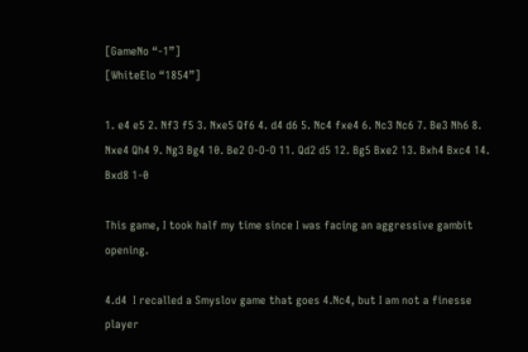[GameNo “-1”]
[WhiteElo “1854”]

1. e4 e5 2. Nf3 f5 3. Nxe5 Qf6 4. d4 d6 5. Nc4 fxe4 6. Nc3 Nc6 7. Be3 Nh6 8.
Nxe4 Qh4 9. Ng3 Bg4 10. Be2 O-O-O 11. Qd2 d5 12. Bg5 Bxe2 13. Bxh4 Bxc4 14.
Bxd8 1-0

This game, I took half my time since I was facing an aggressive gambit opening.

4.d4  I recalled a Smyslov game that goes 4.Nc4, but I am not a finesse player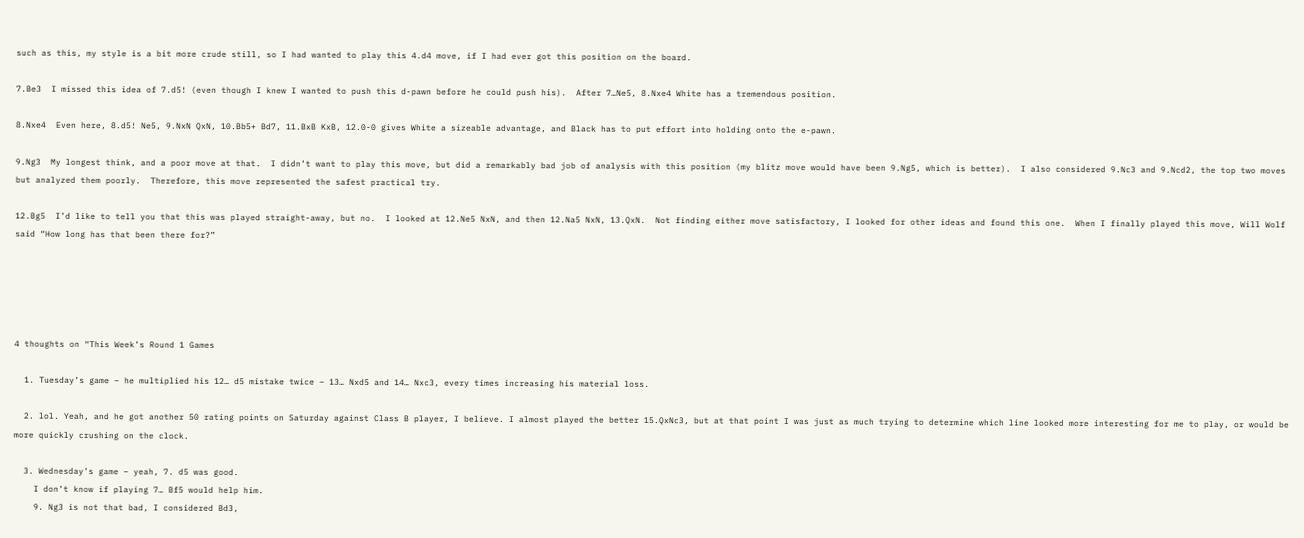such as this, my style is a bit more crude still, so I had wanted to play this 4.d4 move, if I had ever got this position on the board.

7.Be3  I missed this idea of 7.d5! (even though I knew I wanted to push this d-pawn before he could push his).  After 7…Ne5, 8.Nxe4 White has a tremendous position.

8.Nxe4  Even here, 8.d5! Ne5, 9.NxN QxN, 10.Bb5+ Bd7, 11.BxB KxB, 12.0-0 gives White a sizeable advantage, and Black has to put effort into holding onto the e-pawn.

9.Ng3  My longest think, and a poor move at that.  I didn’t want to play this move, but did a remarkably bad job of analysis with this position (my blitz move would have been 9.Ng5, which is better).  I also considered 9.Nc3 and 9.Ncd2, the top two moves but analyzed them poorly.  Therefore, this move represented the safest practical try.

12.Bg5  I’d like to tell you that this was played straight-away, but no.  I looked at 12.Ne5 NxN, and then 12.Na5 NxN, 13.QxN.  Not finding either move satisfactory, I looked for other ideas and found this one.  When I finally played this move, Will Wolf said “How long has that been there for?”





4 thoughts on “This Week’s Round 1 Games

  1. Tuesday’s game – he multiplied his 12… d5 mistake twice – 13… Nxd5 and 14… Nxc3, every times increasing his material loss.

  2. lol. Yeah, and he got another 50 rating points on Saturday against Class B player, I believe. I almost played the better 15.QxNc3, but at that point I was just as much trying to determine which line looked more interesting for me to play, or would be more quickly crushing on the clock.

  3. Wednesday’s game – yeah, 7. d5 was good.
    I don’t know if playing 7… Bf5 would help him.
    9. Ng3 is not that bad, I considered Bd3,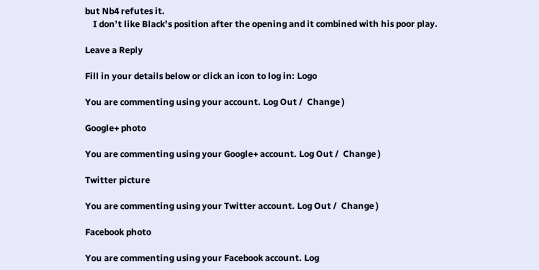but Nb4 refutes it.
    I don’t like Black’s position after the opening and it combined with his poor play.

Leave a Reply

Fill in your details below or click an icon to log in: Logo

You are commenting using your account. Log Out /  Change )

Google+ photo

You are commenting using your Google+ account. Log Out /  Change )

Twitter picture

You are commenting using your Twitter account. Log Out /  Change )

Facebook photo

You are commenting using your Facebook account. Log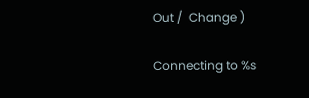Out /  Change )

Connecting to %s